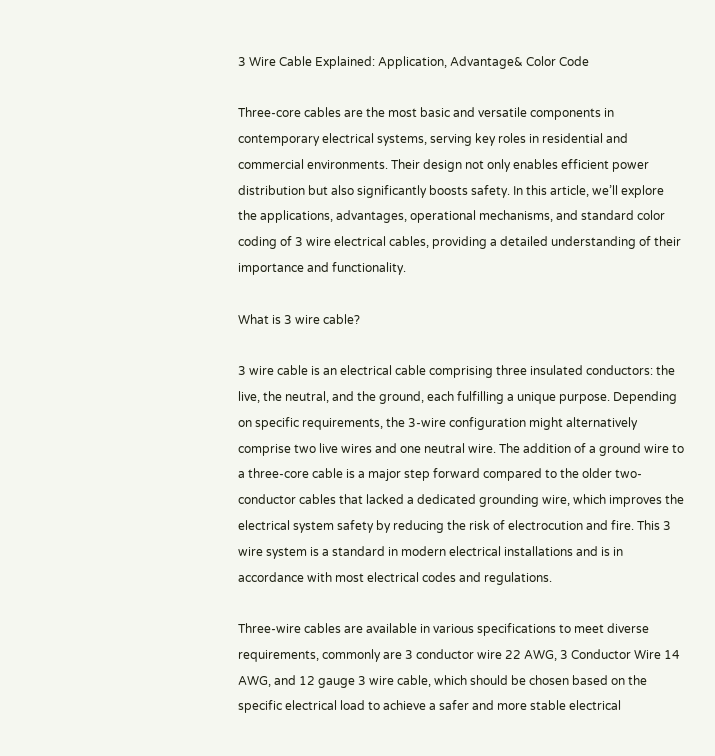3 Wire Cable Explained: Application, Advantage& Color Code

Three-core cables are the most basic and versatile components in contemporary electrical systems, serving key roles in residential and commercial environments. Their design not only enables efficient power distribution but also significantly boosts safety. In this article, we’ll explore the applications, advantages, operational mechanisms, and standard color coding of 3 wire electrical cables, providing a detailed understanding of their importance and functionality.

What is 3 wire cable?

3 wire cable is an electrical cable comprising three insulated conductors: the live, the neutral, and the ground, each fulfilling a unique purpose. Depending on specific requirements, the 3-wire configuration might alternatively comprise two live wires and one neutral wire. The addition of a ground wire to a three-core cable is a major step forward compared to the older two-conductor cables that lacked a dedicated grounding wire, which improves the electrical system safety by reducing the risk of electrocution and fire. This 3 wire system is a standard in modern electrical installations and is in accordance with most electrical codes and regulations.

Three-wire cables are available in various specifications to meet diverse requirements, commonly are 3 conductor wire 22 AWG, 3 Conductor Wire 14 AWG, and 12 gauge 3 wire cable, which should be chosen based on the specific electrical load to achieve a safer and more stable electrical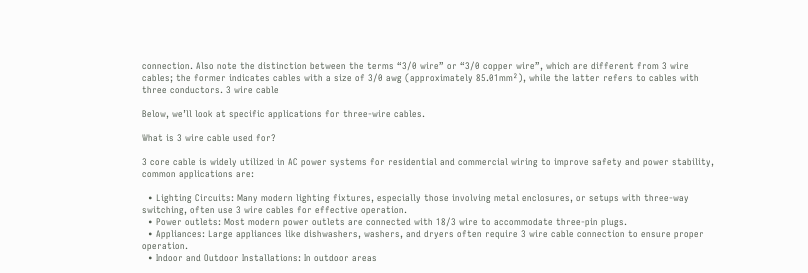connection. Also note the distinction between the terms “3/0 wire” or “3/0 copper wire”, which are different from 3 wire cables; the former indicates cables with a size of 3/0 awg (approximately 85.01mm²), while the latter refers to cables with three conductors. 3 wire cable

Below, we’ll look at specific applications for three-wire cables.

What is 3 wire cable used for?

3 core cable is widely utilized in AC power systems for residential and commercial wiring to improve safety and power stability, common applications are:

  • Lighting Circuits: Many modern lighting fixtures, especially those involving metal enclosures, or setups with three-way switching, often use 3 wire cables for effective operation.
  • Power outlets: Most modern power outlets are connected with 18/3 wire to accommodate three-pin plugs.
  • Appliances: Large appliances like dishwashers, washers, and dryers often require 3 wire cable connection to ensure proper operation.
  • Indoor and Outdoor Installations: In outdoor areas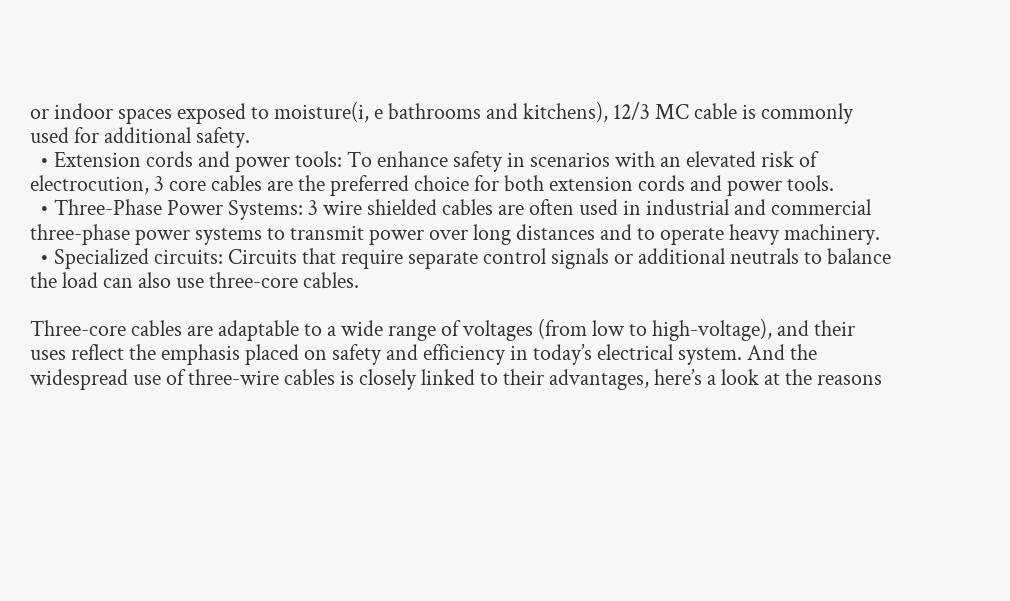or indoor spaces exposed to moisture(i, e bathrooms and kitchens), 12/3 MC cable is commonly used for additional safety.
  • Extension cords and power tools: To enhance safety in scenarios with an elevated risk of electrocution, 3 core cables are the preferred choice for both extension cords and power tools.
  • Three-Phase Power Systems: 3 wire shielded cables are often used in industrial and commercial three-phase power systems to transmit power over long distances and to operate heavy machinery.
  • Specialized circuits: Circuits that require separate control signals or additional neutrals to balance the load can also use three-core cables.

Three-core cables are adaptable to a wide range of voltages (from low to high-voltage), and their uses reflect the emphasis placed on safety and efficiency in today’s electrical system. And the widespread use of three-wire cables is closely linked to their advantages, here’s a look at the reasons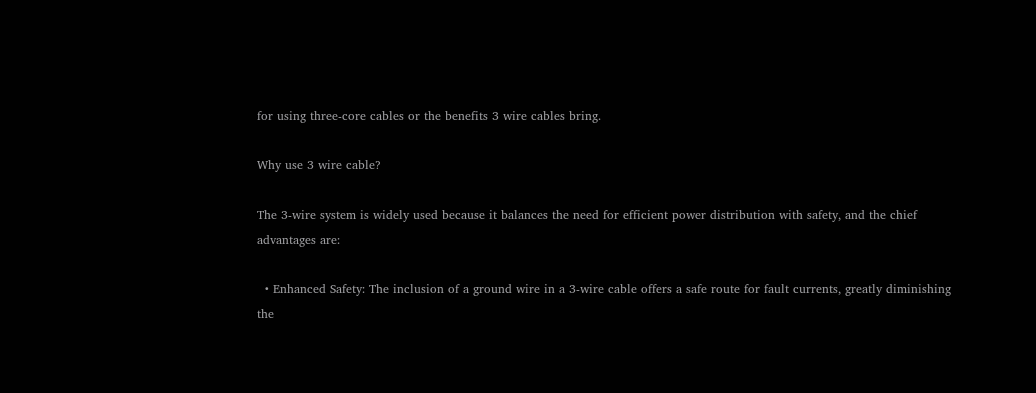for using three-core cables or the benefits 3 wire cables bring.

Why use 3 wire cable?

The 3-wire system is widely used because it balances the need for efficient power distribution with safety, and the chief advantages are:

  • Enhanced Safety: The inclusion of a ground wire in a 3-wire cable offers a safe route for fault currents, greatly diminishing the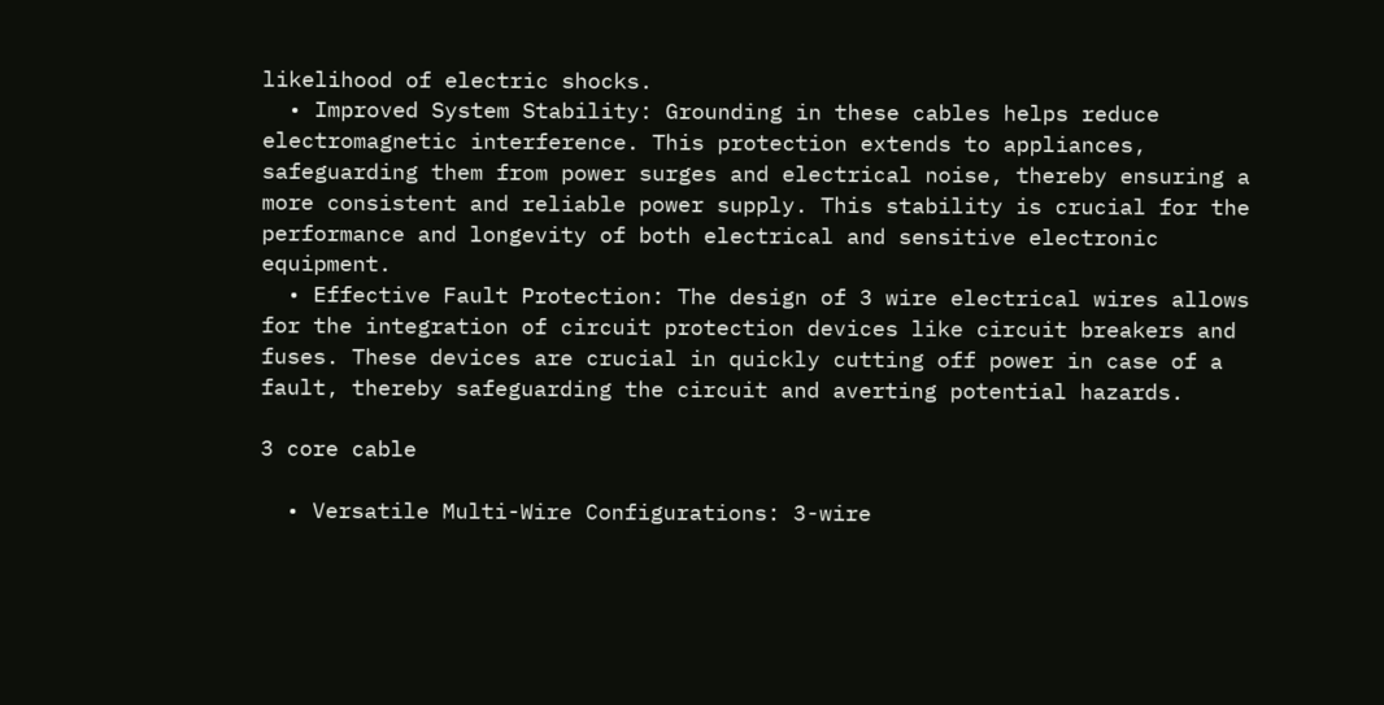likelihood of electric shocks.
  • Improved System Stability: Grounding in these cables helps reduce electromagnetic interference. This protection extends to appliances, safeguarding them from power surges and electrical noise, thereby ensuring a more consistent and reliable power supply. This stability is crucial for the performance and longevity of both electrical and sensitive electronic equipment.
  • Effective Fault Protection: The design of 3 wire electrical wires allows for the integration of circuit protection devices like circuit breakers and fuses. These devices are crucial in quickly cutting off power in case of a fault, thereby safeguarding the circuit and averting potential hazards.

3 core cable

  • Versatile Multi-Wire Configurations: 3-wire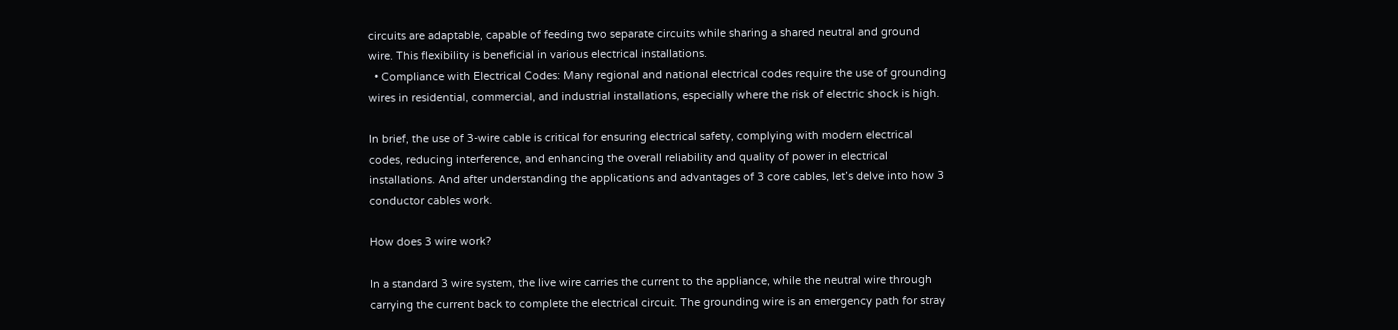circuits are adaptable, capable of feeding two separate circuits while sharing a shared neutral and ground wire. This flexibility is beneficial in various electrical installations.
  • Compliance with Electrical Codes: Many regional and national electrical codes require the use of grounding wires in residential, commercial, and industrial installations, especially where the risk of electric shock is high.

In brief, the use of 3-wire cable is critical for ensuring electrical safety, complying with modern electrical codes, reducing interference, and enhancing the overall reliability and quality of power in electrical installations. And after understanding the applications and advantages of 3 core cables, let’s delve into how 3 conductor cables work.

How does 3 wire work?

In a standard 3 wire system, the live wire carries the current to the appliance, while the neutral wire through carrying the current back to complete the electrical circuit. The grounding wire is an emergency path for stray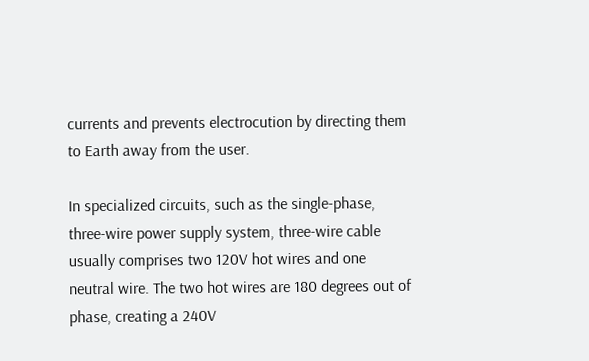currents and prevents electrocution by directing them to Earth away from the user.

In specialized circuits, such as the single-phase, three-wire power supply system, three-wire cable usually comprises two 120V hot wires and one neutral wire. The two hot wires are 180 degrees out of phase, creating a 240V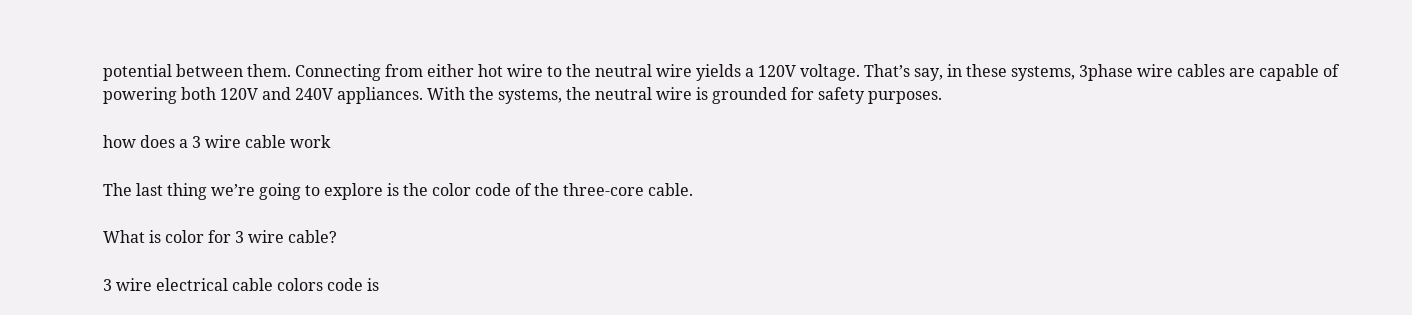potential between them. Connecting from either hot wire to the neutral wire yields a 120V voltage. That’s say, in these systems, 3phase wire cables are capable of powering both 120V and 240V appliances. With the systems, the neutral wire is grounded for safety purposes.

how does a 3 wire cable work

The last thing we’re going to explore is the color code of the three-core cable.

What is color for 3 wire cable?

3 wire electrical cable colors code is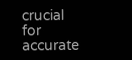crucial for accurate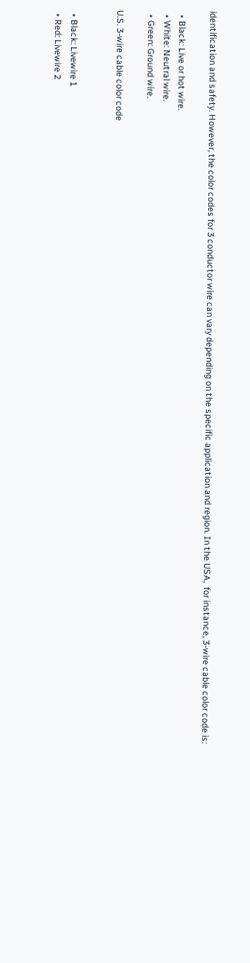identification and safety. However, the color codes for 3 conductor wire can vary depending on the specific application and region. In the USA,  for instance, 3-wire cable color code is:

  • Black: Live or hot wire.
  • White: Neutral wire.
  • Green: Ground wire.

U.S. 3-wire cable color code


  • Black: Livewire 1
  • Red: Livewire 2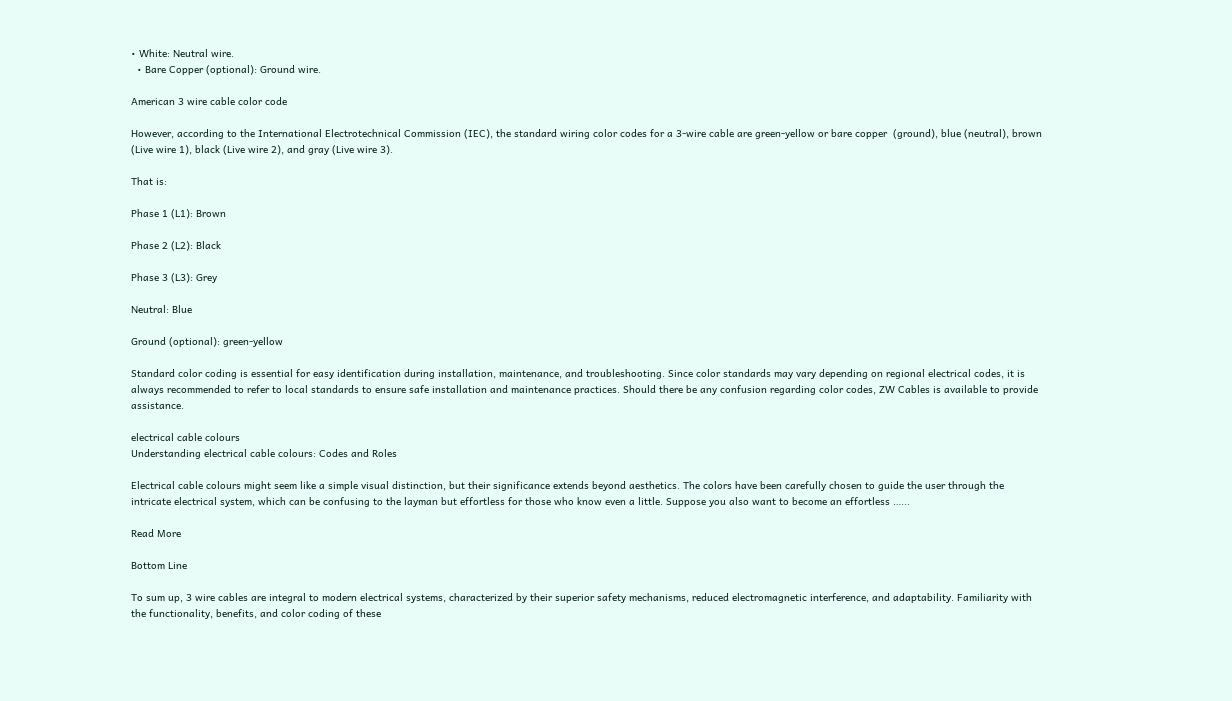• White: Neutral wire.
  • Bare Copper (optional): Ground wire.

American 3 wire cable color code

However, according to the International Electrotechnical Commission (IEC), the standard wiring color codes for a 3-wire cable are green-yellow or bare copper  (ground), blue (neutral), brown (Live wire 1), black (Live wire 2), and gray (Live wire 3).

That is:

Phase 1 (L1): Brown

Phase 2 (L2): Black

Phase 3 (L3): Grey

Neutral: Blue

Ground (optional): green-yellow

Standard color coding is essential for easy identification during installation, maintenance, and troubleshooting. Since color standards may vary depending on regional electrical codes, it is always recommended to refer to local standards to ensure safe installation and maintenance practices. Should there be any confusion regarding color codes, ZW Cables is available to provide assistance.

electrical cable colours
Understanding electrical cable colours: Codes and Roles

Electrical cable colours might seem like a simple visual distinction, but their significance extends beyond aesthetics. The colors have been carefully chosen to guide the user through the intricate electrical system, which can be confusing to the layman but effortless for those who know even a little. Suppose you also want to become an effortless …...

Read More

Bottom Line

To sum up, 3 wire cables are integral to modern electrical systems, characterized by their superior safety mechanisms, reduced electromagnetic interference, and adaptability. Familiarity with the functionality, benefits, and color coding of these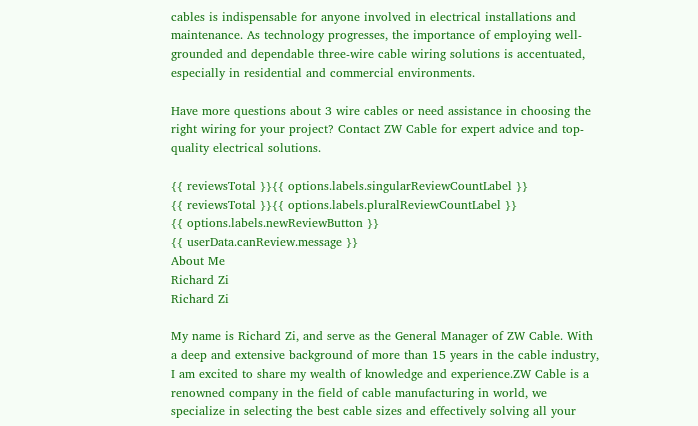cables is indispensable for anyone involved in electrical installations and maintenance. As technology progresses, the importance of employing well-grounded and dependable three-wire cable wiring solutions is accentuated, especially in residential and commercial environments.

Have more questions about 3 wire cables or need assistance in choosing the right wiring for your project? Contact ZW Cable for expert advice and top-quality electrical solutions.

{{ reviewsTotal }}{{ options.labels.singularReviewCountLabel }}
{{ reviewsTotal }}{{ options.labels.pluralReviewCountLabel }}
{{ options.labels.newReviewButton }}
{{ userData.canReview.message }}
About Me
Richard Zi
Richard Zi

My name is Richard Zi, and serve as the General Manager of ZW Cable. With a deep and extensive background of more than 15 years in the cable industry, I am excited to share my wealth of knowledge and experience.ZW Cable is a renowned company in the field of cable manufacturing in world, we specialize in selecting the best cable sizes and effectively solving all your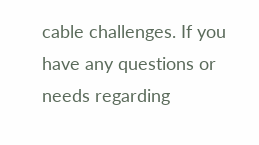cable challenges. If you have any questions or needs regarding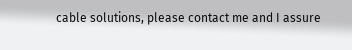cable solutions, please contact me and I assure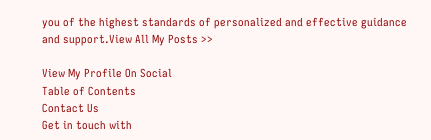you of the highest standards of personalized and effective guidance and support.View All My Posts >>

View My Profile On Social
Table of Contents
Contact Us
Get in touch with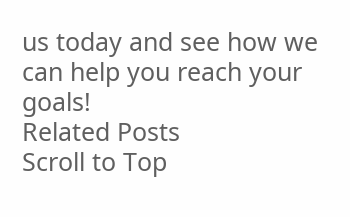us today and see how we can help you reach your goals!
Related Posts
Scroll to Top